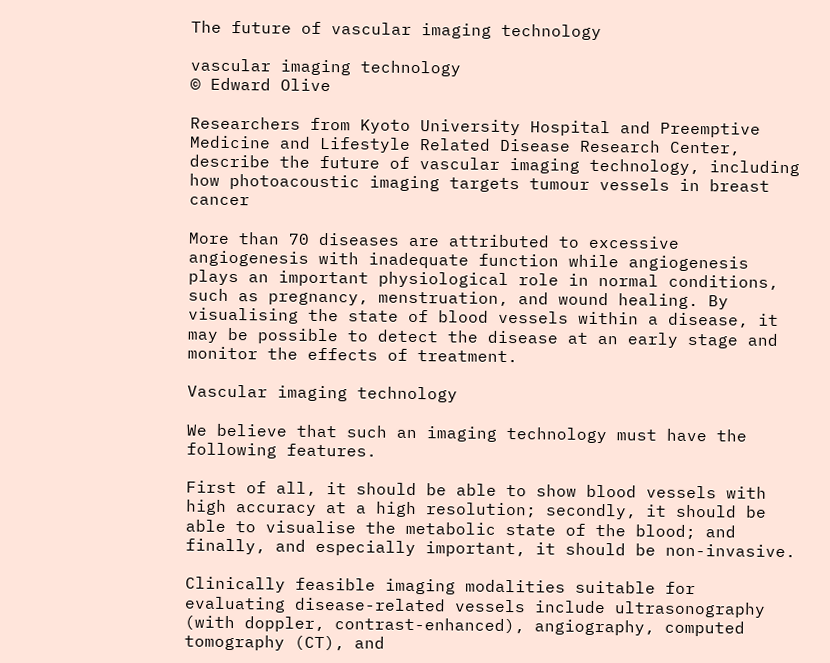The future of vascular imaging technology

vascular imaging technology
© Edward Olive

Researchers from Kyoto University Hospital and Preemptive Medicine and Lifestyle Related Disease Research Center, describe the future of vascular imaging technology, including how photoacoustic imaging targets tumour vessels in breast cancer

More than 70 diseases are attributed to excessive angiogenesis with inadequate function while angiogenesis plays an important physiological role in normal conditions, such as pregnancy, menstruation, and wound healing. By visualising the state of blood vessels within a disease, it may be possible to detect the disease at an early stage and monitor the effects of treatment.

Vascular imaging technology

We believe that such an imaging technology must have the following features.

First of all, it should be able to show blood vessels with high accuracy at a high resolution; secondly, it should be able to visualise the metabolic state of the blood; and finally, and especially important, it should be non-invasive.

Clinically feasible imaging modalities suitable for evaluating disease-related vessels include ultrasonography (with doppler, contrast-enhanced), angiography, computed tomography (CT), and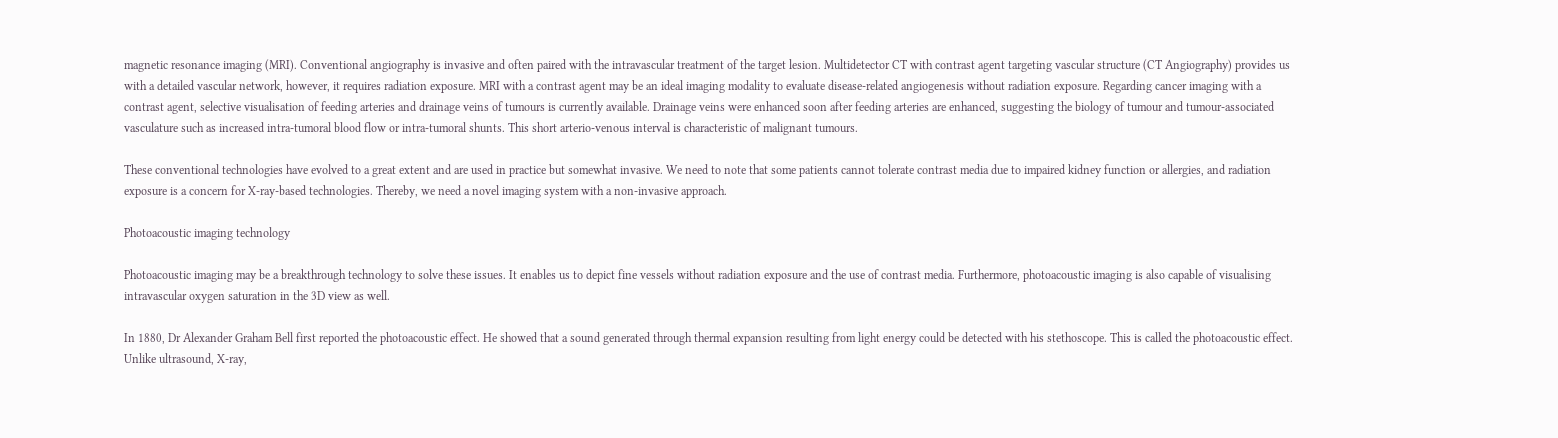magnetic resonance imaging (MRI). Conventional angiography is invasive and often paired with the intravascular treatment of the target lesion. Multidetector CT with contrast agent targeting vascular structure (CT Angiography) provides us with a detailed vascular network, however, it requires radiation exposure. MRI with a contrast agent may be an ideal imaging modality to evaluate disease-related angiogenesis without radiation exposure. Regarding cancer imaging with a contrast agent, selective visualisation of feeding arteries and drainage veins of tumours is currently available. Drainage veins were enhanced soon after feeding arteries are enhanced, suggesting the biology of tumour and tumour-associated vasculature such as increased intra-tumoral blood flow or intra-tumoral shunts. This short arterio-venous interval is characteristic of malignant tumours.

These conventional technologies have evolved to a great extent and are used in practice but somewhat invasive. We need to note that some patients cannot tolerate contrast media due to impaired kidney function or allergies, and radiation exposure is a concern for X-ray-based technologies. Thereby, we need a novel imaging system with a non-invasive approach.

Photoacoustic imaging technology

Photoacoustic imaging may be a breakthrough technology to solve these issues. It enables us to depict fine vessels without radiation exposure and the use of contrast media. Furthermore, photoacoustic imaging is also capable of visualising intravascular oxygen saturation in the 3D view as well.

In 1880, Dr Alexander Graham Bell first reported the photoacoustic effect. He showed that a sound generated through thermal expansion resulting from light energy could be detected with his stethoscope. This is called the photoacoustic effect. Unlike ultrasound, X-ray,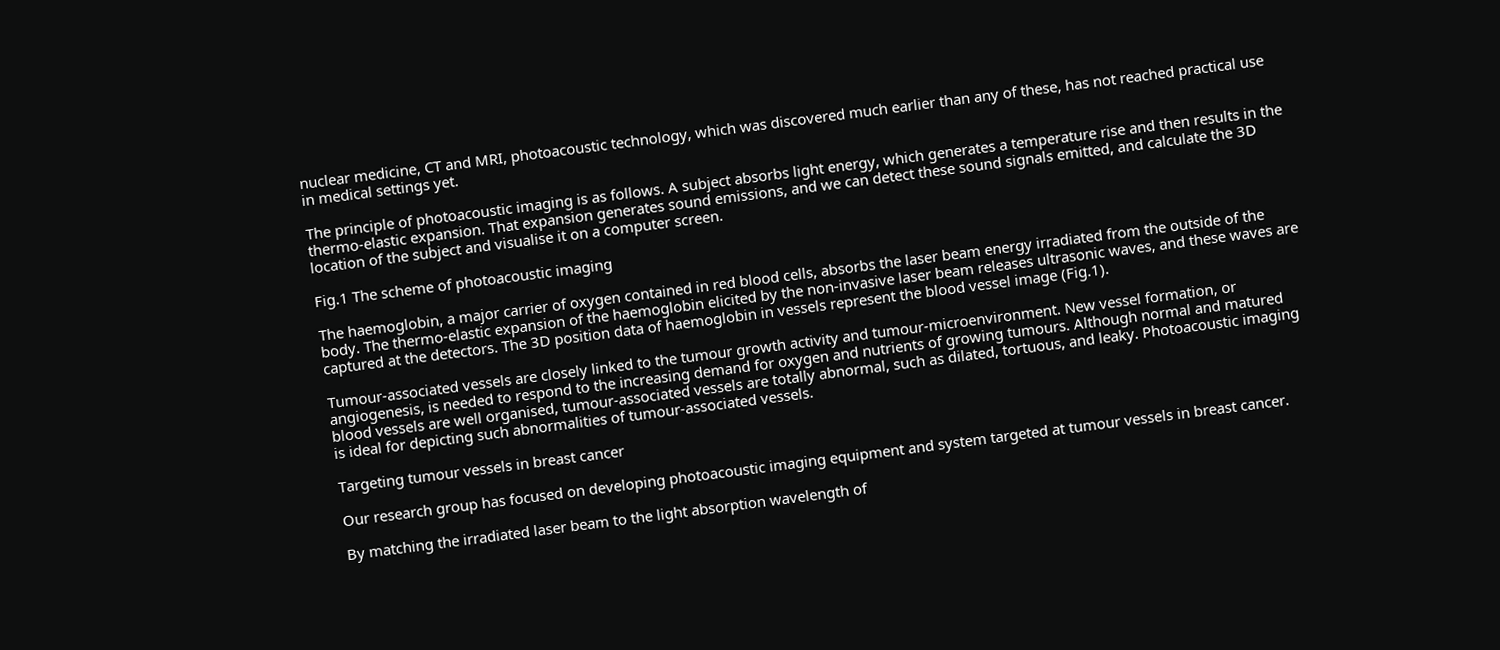nuclear medicine, CT and MRI, photoacoustic technology, which was discovered much earlier than any of these, has not reached practical use in medical settings yet.

The principle of photoacoustic imaging is as follows. A subject absorbs light energy, which generates a temperature rise and then results in the thermo-elastic expansion. That expansion generates sound emissions, and we can detect these sound signals emitted, and calculate the 3D location of the subject and visualise it on a computer screen.

Fig.1 The scheme of photoacoustic imaging

The haemoglobin, a major carrier of oxygen contained in red blood cells, absorbs the laser beam energy irradiated from the outside of the body. The thermo-elastic expansion of the haemoglobin elicited by the non-invasive laser beam releases ultrasonic waves, and these waves are captured at the detectors. The 3D position data of haemoglobin in vessels represent the blood vessel image (Fig.1).

Tumour-associated vessels are closely linked to the tumour growth activity and tumour-microenvironment. New vessel formation, or angiogenesis, is needed to respond to the increasing demand for oxygen and nutrients of growing tumours. Although normal and matured blood vessels are well organised, tumour-associated vessels are totally abnormal, such as dilated, tortuous, and leaky. Photoacoustic imaging is ideal for depicting such abnormalities of tumour-associated vessels.

Targeting tumour vessels in breast cancer

Our research group has focused on developing photoacoustic imaging equipment and system targeted at tumour vessels in breast cancer.

By matching the irradiated laser beam to the light absorption wavelength of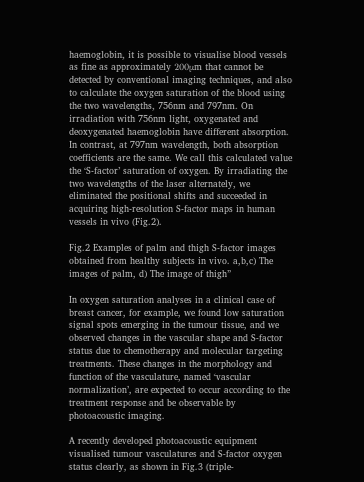haemoglobin, it is possible to visualise blood vessels as fine as approximately 200μm that cannot be detected by conventional imaging techniques, and also to calculate the oxygen saturation of the blood using the two wavelengths, 756nm and 797nm. On irradiation with 756nm light, oxygenated and deoxygenated haemoglobin have different absorption. In contrast, at 797nm wavelength, both absorption coefficients are the same. We call this calculated value the ‘S-factor’ saturation of oxygen. By irradiating the two wavelengths of the laser alternately, we eliminated the positional shifts and succeeded in acquiring high-resolution S-factor maps in human vessels in vivo (Fig.2).

Fig.2 Examples of palm and thigh S-factor images obtained from healthy subjects in vivo. a,b,c) The images of palm, d) The image of thigh”

In oxygen saturation analyses in a clinical case of breast cancer, for example, we found low saturation signal spots emerging in the tumour tissue, and we observed changes in the vascular shape and S-factor status due to chemotherapy and molecular targeting treatments. These changes in the morphology and function of the vasculature, named ‘vascular normalization’, are expected to occur according to the treatment response and be observable by photoacoustic imaging.

A recently developed photoacoustic equipment visualised tumour vasculatures and S-factor oxygen status clearly, as shown in Fig.3 (triple-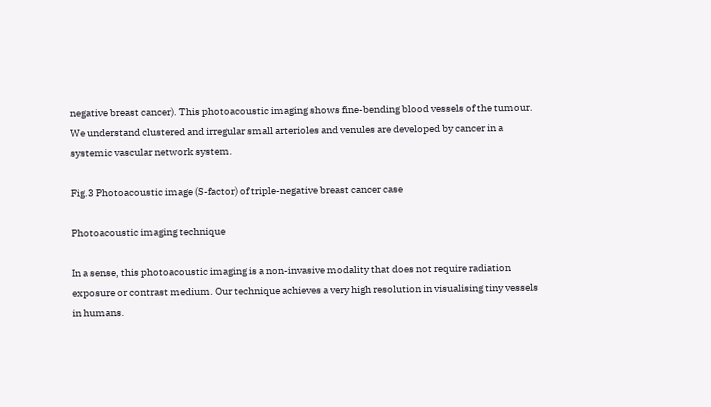negative breast cancer). This photoacoustic imaging shows fine-bending blood vessels of the tumour. We understand clustered and irregular small arterioles and venules are developed by cancer in a systemic vascular network system.

Fig.3 Photoacoustic image (S-factor) of triple-negative breast cancer case

Photoacoustic imaging technique

In a sense, this photoacoustic imaging is a non-invasive modality that does not require radiation exposure or contrast medium. Our technique achieves a very high resolution in visualising tiny vessels in humans.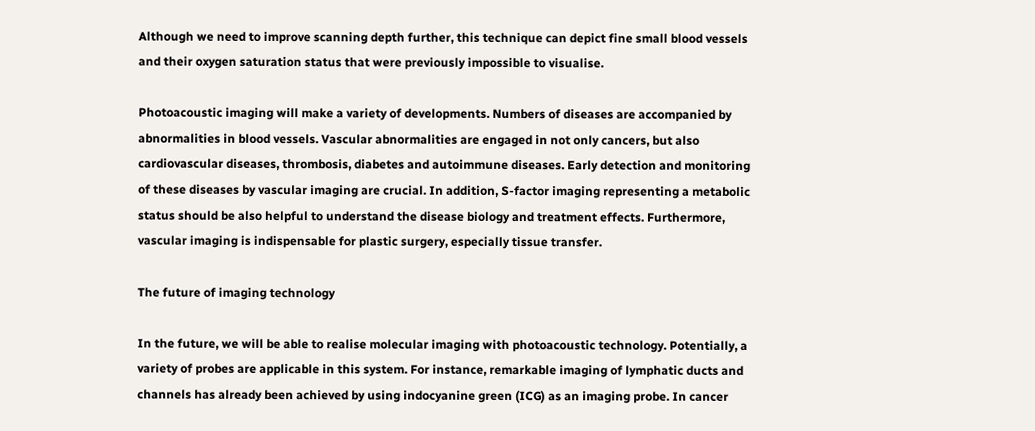Although we need to improve scanning depth further, this technique can depict fine small blood vessels and their oxygen saturation status that were previously impossible to visualise.

Photoacoustic imaging will make a variety of developments. Numbers of diseases are accompanied by abnormalities in blood vessels. Vascular abnormalities are engaged in not only cancers, but also cardiovascular diseases, thrombosis, diabetes and autoimmune diseases. Early detection and monitoring of these diseases by vascular imaging are crucial. In addition, S-factor imaging representing a metabolic status should be also helpful to understand the disease biology and treatment effects. Furthermore, vascular imaging is indispensable for plastic surgery, especially tissue transfer.

The future of imaging technology

In the future, we will be able to realise molecular imaging with photoacoustic technology. Potentially, a variety of probes are applicable in this system. For instance, remarkable imaging of lymphatic ducts and channels has already been achieved by using indocyanine green (ICG) as an imaging probe. In cancer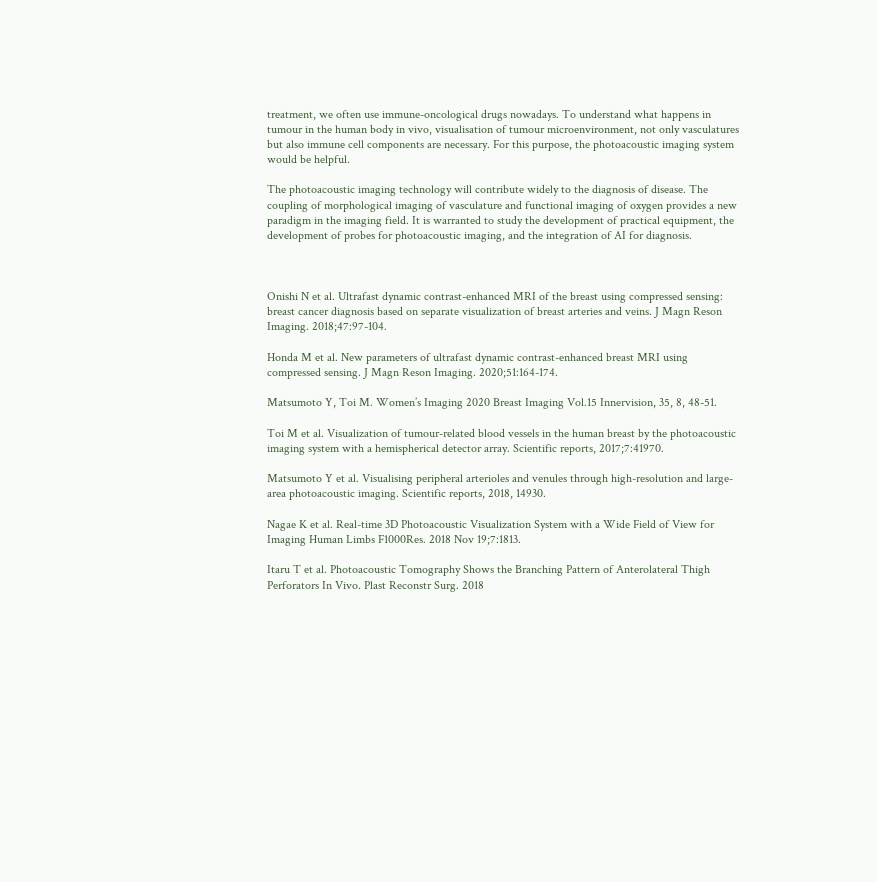treatment, we often use immune-oncological drugs nowadays. To understand what happens in tumour in the human body in vivo, visualisation of tumour microenvironment, not only vasculatures but also immune cell components are necessary. For this purpose, the photoacoustic imaging system would be helpful.

The photoacoustic imaging technology will contribute widely to the diagnosis of disease. The coupling of morphological imaging of vasculature and functional imaging of oxygen provides a new paradigm in the imaging field. It is warranted to study the development of practical equipment, the development of probes for photoacoustic imaging, and the integration of AI for diagnosis.



Onishi N et al. Ultrafast dynamic contrast-enhanced MRI of the breast using compressed sensing: breast cancer diagnosis based on separate visualization of breast arteries and veins. J Magn Reson Imaging. 2018;47:97-104.

Honda M et al. New parameters of ultrafast dynamic contrast-enhanced breast MRI using compressed sensing. J Magn Reson Imaging. 2020;51:164-174.

Matsumoto Y, Toi M. Women’s Imaging 2020 Breast Imaging Vol.15 Innervision, 35, 8, 48-51.

Toi M et al. Visualization of tumour-related blood vessels in the human breast by the photoacoustic imaging system with a hemispherical detector array. Scientific reports, 2017;7:41970.

Matsumoto Y et al. Visualising peripheral arterioles and venules through high-resolution and large-area photoacoustic imaging. Scientific reports, 2018, 14930.

Nagae K et al. Real-time 3D Photoacoustic Visualization System with a Wide Field of View for Imaging Human Limbs F1000Res. 2018 Nov 19;7:1813.

Itaru T et al. Photoacoustic Tomography Shows the Branching Pattern of Anterolateral Thigh Perforators In Vivo. Plast Reconstr Surg. 2018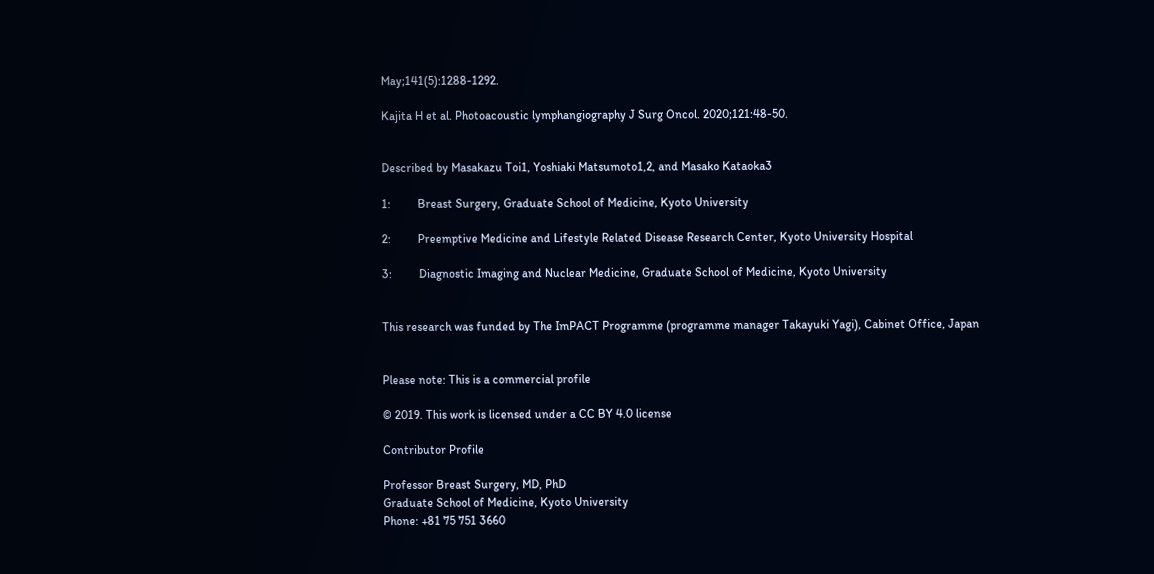May;141(5):1288-1292.

Kajita H et al. Photoacoustic lymphangiography J Surg Oncol. 2020;121:48-50.


Described by Masakazu Toi1, Yoshiaki Matsumoto1,2, and Masako Kataoka3

1:         Breast Surgery, Graduate School of Medicine, Kyoto University

2:         Preemptive Medicine and Lifestyle Related Disease Research Center, Kyoto University Hospital

3:         Diagnostic Imaging and Nuclear Medicine, Graduate School of Medicine, Kyoto University


This research was funded by The ImPACT Programme (programme manager Takayuki Yagi), Cabinet Office, Japan


Please note: This is a commercial profile

© 2019. This work is licensed under a CC BY 4.0 license

Contributor Profile

Professor Breast Surgery, MD, PhD
Graduate School of Medicine, Kyoto University
Phone: +81 75 751 3660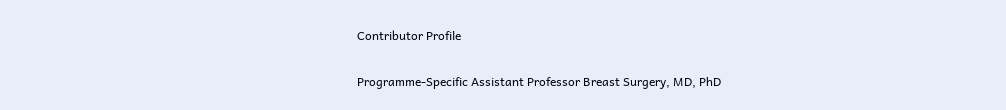Contributor Profile

Programme-Specific Assistant Professor Breast Surgery, MD, PhD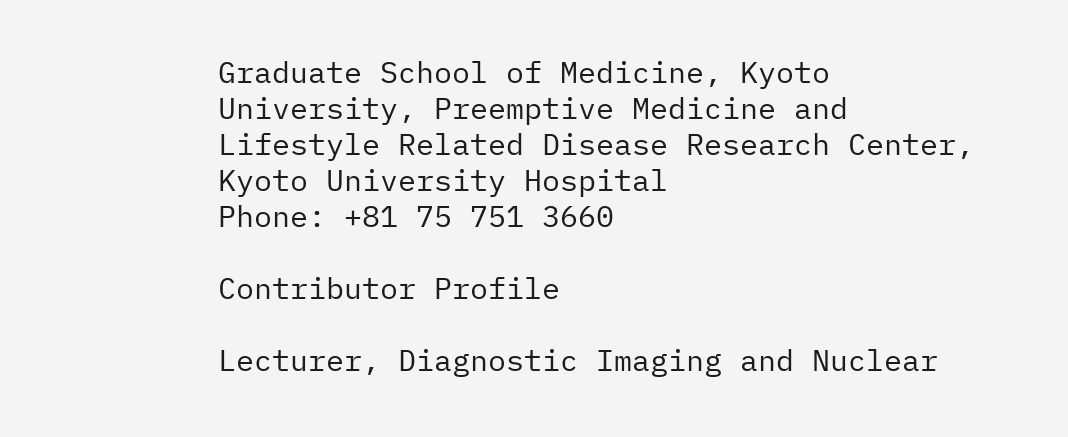Graduate School of Medicine, Kyoto University, Preemptive Medicine and Lifestyle Related Disease Research Center, Kyoto University Hospital
Phone: +81 75 751 3660

Contributor Profile

Lecturer, Diagnostic Imaging and Nuclear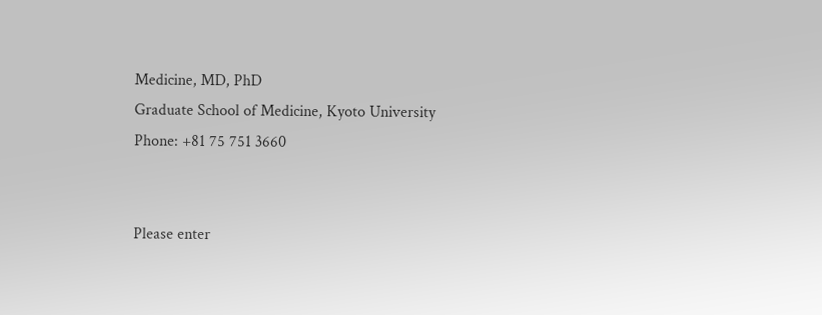Medicine, MD, PhD
Graduate School of Medicine, Kyoto University
Phone: +81 75 751 3660


Please enter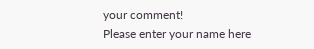your comment!
Please enter your name here